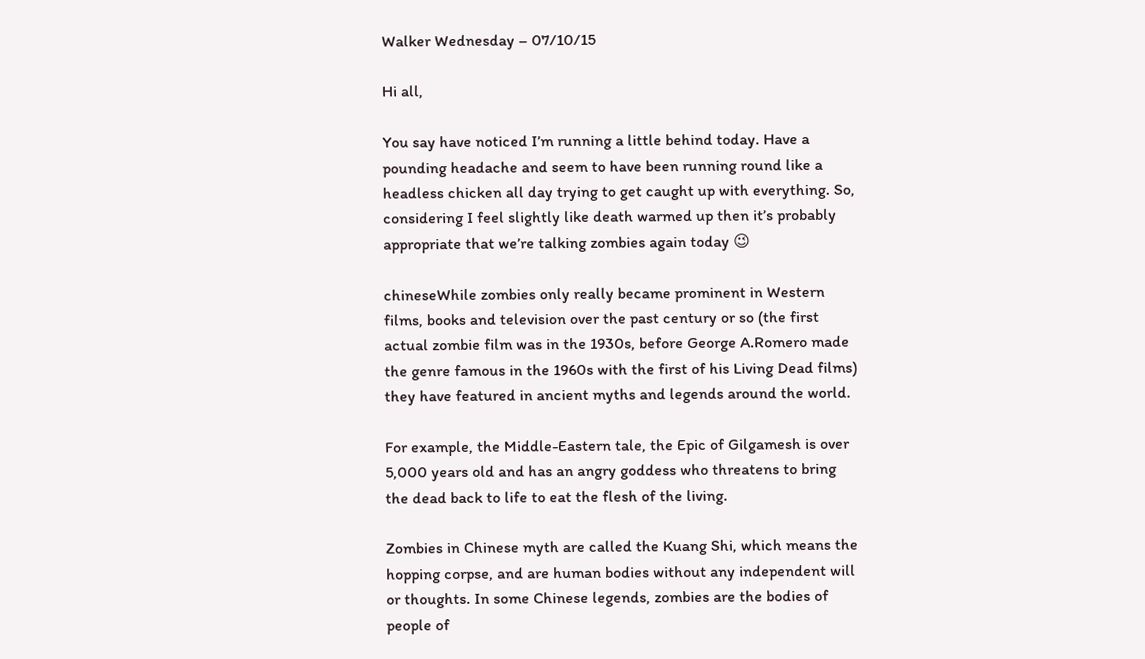Walker Wednesday – 07/10/15

Hi all,

You say have noticed I’m running a little behind today. Have a pounding headache and seem to have been running round like a headless chicken all day trying to get caught up with everything. So, considering I feel slightly like death warmed up then it’s probably appropriate that we’re talking zombies again today 😉

chineseWhile zombies only really became prominent in Western films, books and television over the past century or so (the first actual zombie film was in the 1930s, before George A.Romero made the genre famous in the 1960s with the first of his Living Dead films) they have featured in ancient myths and legends around the world.

For example, the Middle-Eastern tale, the Epic of Gilgamesh is over 5,000 years old and has an angry goddess who threatens to bring the dead back to life to eat the flesh of the living.

Zombies in Chinese myth are called the Kuang Shi, which means the hopping corpse, and are human bodies without any independent will or thoughts. In some Chinese legends, zombies are the bodies of people of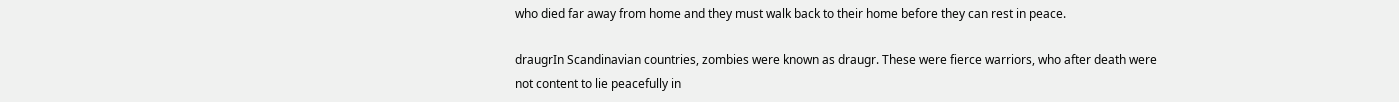who died far away from home and they must walk back to their home before they can rest in peace.

draugrIn Scandinavian countries, zombies were known as draugr. These were fierce warriors, who after death were not content to lie peacefully in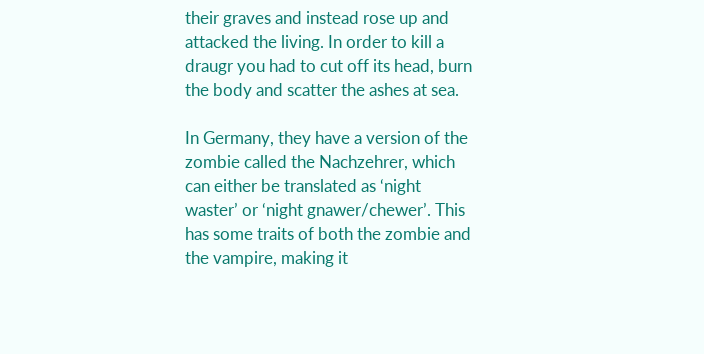their graves and instead rose up and attacked the living. In order to kill a draugr you had to cut off its head, burn the body and scatter the ashes at sea.

In Germany, they have a version of the zombie called the Nachzehrer, which can either be translated as ‘night waster’ or ‘night gnawer/chewer’. This has some traits of both the zombie and the vampire, making it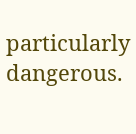particularly dangerous.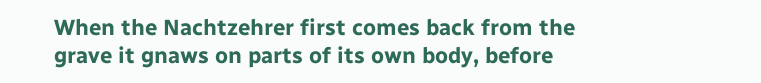When the Nachtzehrer first comes back from the grave it gnaws on parts of its own body, before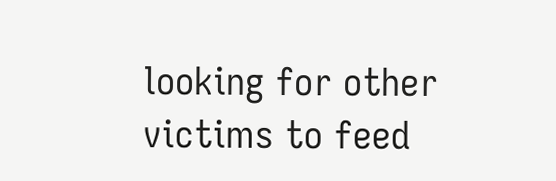looking for other victims to feed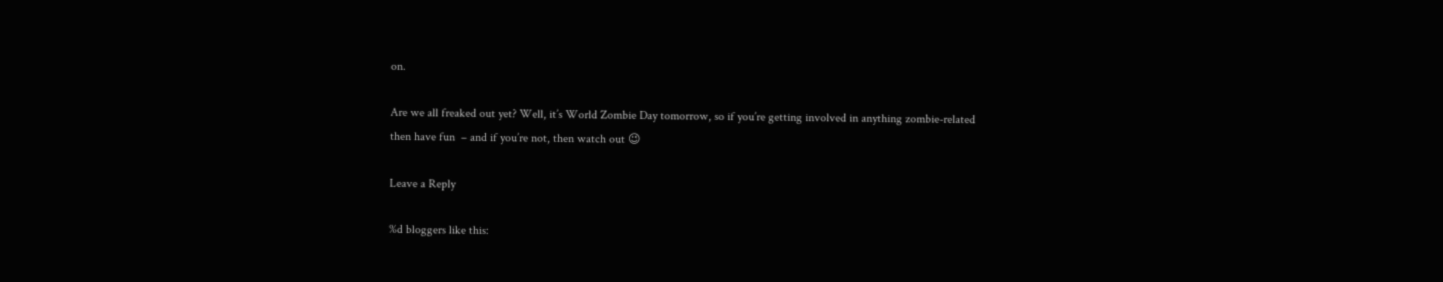on.

Are we all freaked out yet? Well, it’s World Zombie Day tomorrow, so if you’re getting involved in anything zombie-related then have fun  – and if you’re not, then watch out 😉

Leave a Reply

%d bloggers like this: